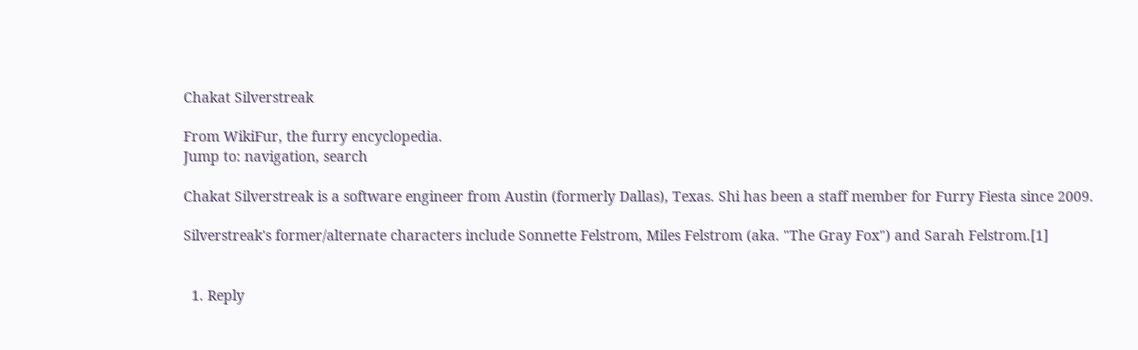Chakat Silverstreak

From WikiFur, the furry encyclopedia.
Jump to: navigation, search

Chakat Silverstreak is a software engineer from Austin (formerly Dallas), Texas. Shi has been a staff member for Furry Fiesta since 2009.

Silverstreak's former/alternate characters include Sonnette Felstrom, Miles Felstrom (aka. "The Gray Fox") and Sarah Felstrom.[1]


  1. Reply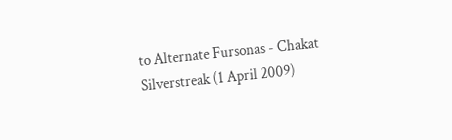to Alternate Fursonas - Chakat Silverstreak (1 April 2009)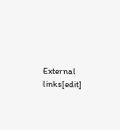External links[edit]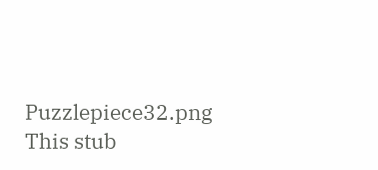Puzzlepiece32.png This stub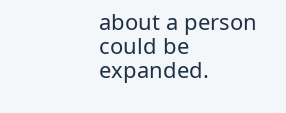about a person could be expanded.